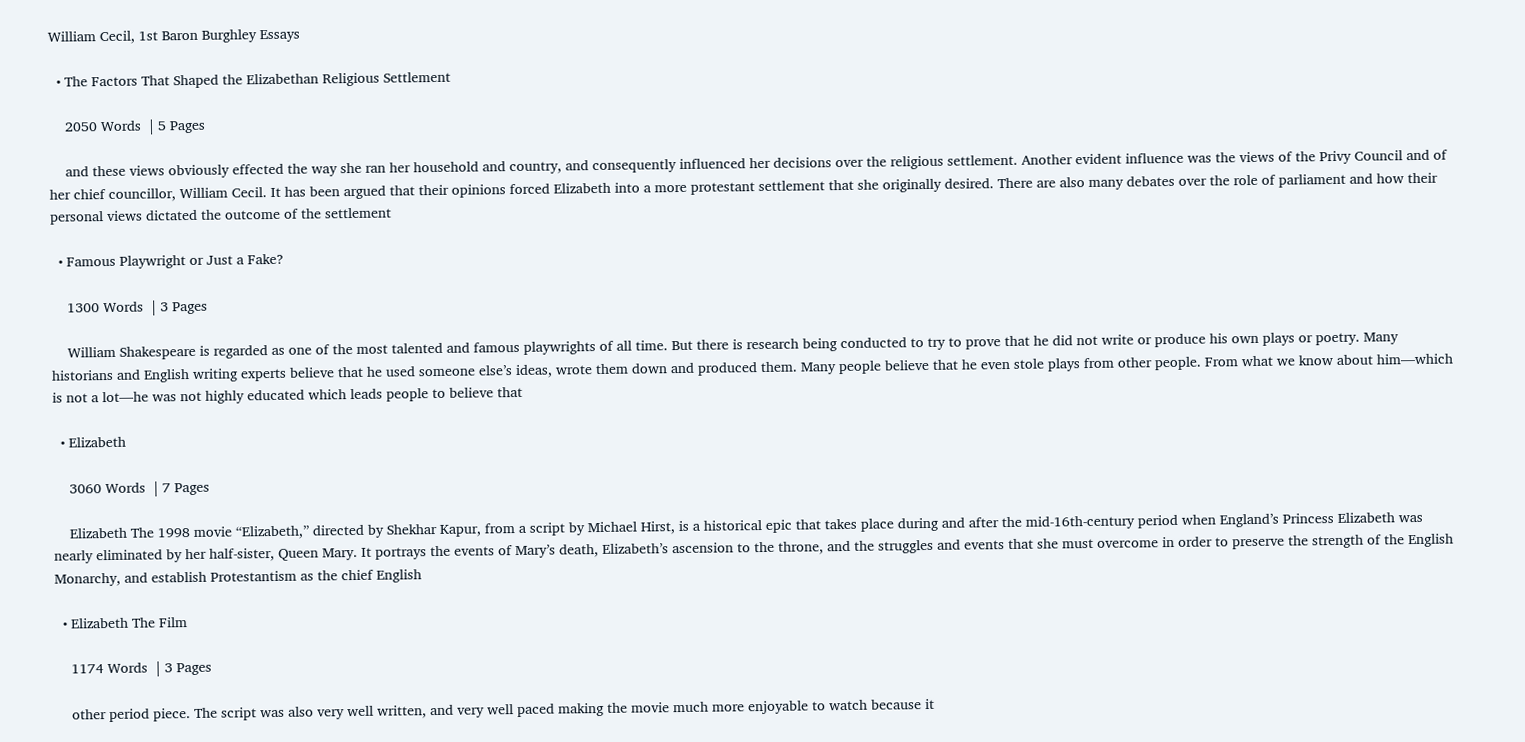William Cecil, 1st Baron Burghley Essays

  • The Factors That Shaped the Elizabethan Religious Settlement

    2050 Words  | 5 Pages

    and these views obviously effected the way she ran her household and country, and consequently influenced her decisions over the religious settlement. Another evident influence was the views of the Privy Council and of her chief councillor, William Cecil. It has been argued that their opinions forced Elizabeth into a more protestant settlement that she originally desired. There are also many debates over the role of parliament and how their personal views dictated the outcome of the settlement

  • Famous Playwright or Just a Fake?

    1300 Words  | 3 Pages

    William Shakespeare is regarded as one of the most talented and famous playwrights of all time. But there is research being conducted to try to prove that he did not write or produce his own plays or poetry. Many historians and English writing experts believe that he used someone else’s ideas, wrote them down and produced them. Many people believe that he even stole plays from other people. From what we know about him—which is not a lot—he was not highly educated which leads people to believe that

  • Elizabeth

    3060 Words  | 7 Pages

    Elizabeth The 1998 movie “Elizabeth,” directed by Shekhar Kapur, from a script by Michael Hirst, is a historical epic that takes place during and after the mid-16th-century period when England’s Princess Elizabeth was nearly eliminated by her half-sister, Queen Mary. It portrays the events of Mary’s death, Elizabeth’s ascension to the throne, and the struggles and events that she must overcome in order to preserve the strength of the English Monarchy, and establish Protestantism as the chief English

  • Elizabeth The Film

    1174 Words  | 3 Pages

    other period piece. The script was also very well written, and very well paced making the movie much more enjoyable to watch because it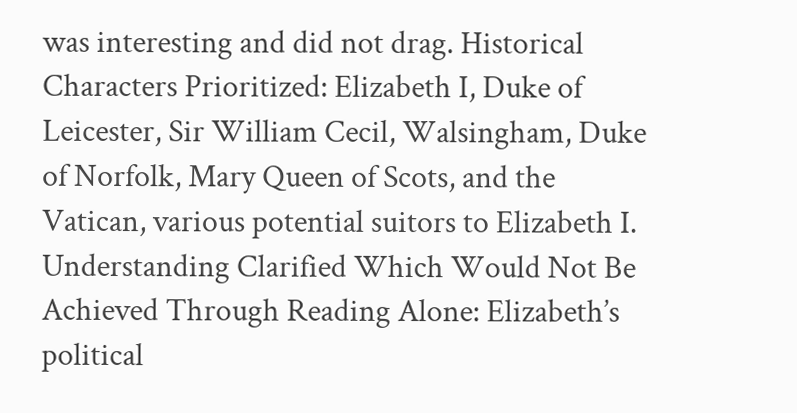was interesting and did not drag. Historical Characters Prioritized: Elizabeth I, Duke of Leicester, Sir William Cecil, Walsingham, Duke of Norfolk, Mary Queen of Scots, and the Vatican, various potential suitors to Elizabeth I. Understanding Clarified Which Would Not Be Achieved Through Reading Alone: Elizabeth’s political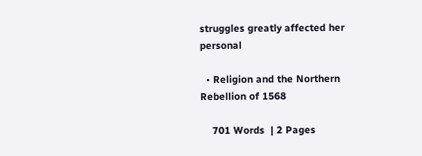struggles greatly affected her personal

  • Religion and the Northern Rebellion of 1568

    701 Words  | 2 Pages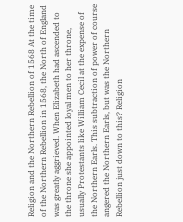Religion and the Northern Rebellion of 1568 At the time of the Northern Rebellion in 1568, the North of England was greatly aggrieved. When Elizabeth had ascended to the throne she appointed loyal men to her throne, usually Protestants like William Cecil at the expense of the Northern Earls. This subtraction of power of course angered the Northern Earls, but was the Northern Rebellion just down to this? Religion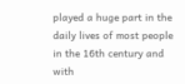played a huge part in the daily lives of most people in the 16th century and with